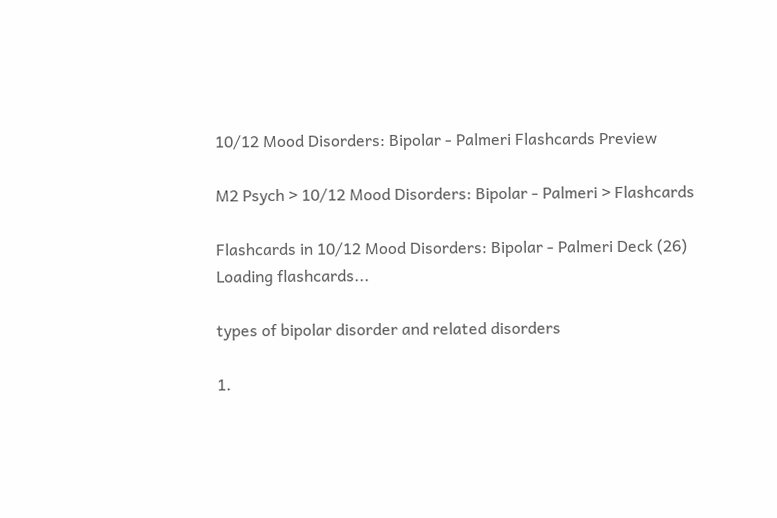10/12 Mood Disorders: Bipolar - Palmeri Flashcards Preview

M2 Psych > 10/12 Mood Disorders: Bipolar - Palmeri > Flashcards

Flashcards in 10/12 Mood Disorders: Bipolar - Palmeri Deck (26)
Loading flashcards...

types of bipolar disorder and related disorders

1.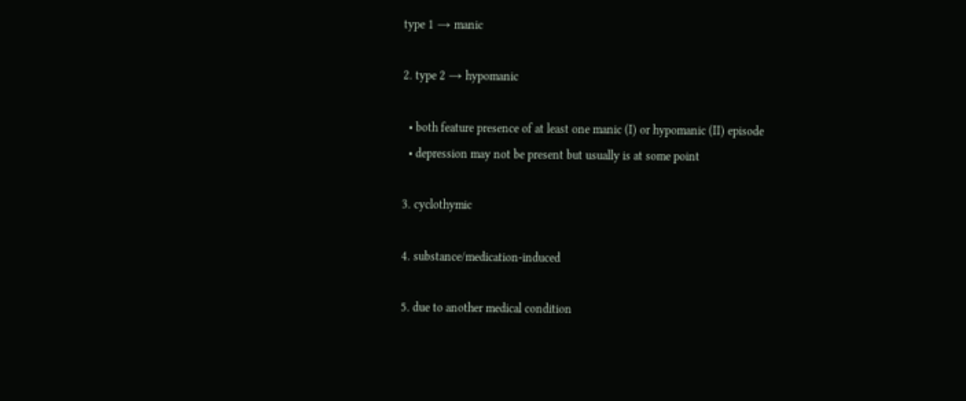type 1 → manic

2. type 2 → hypomanic

  • both feature presence of at least one manic (I) or hypomanic (II) episode
  • depression may not be present but usually is at some point

3. cyclothymic

4. substance/medication-induced

5. due to another medical condition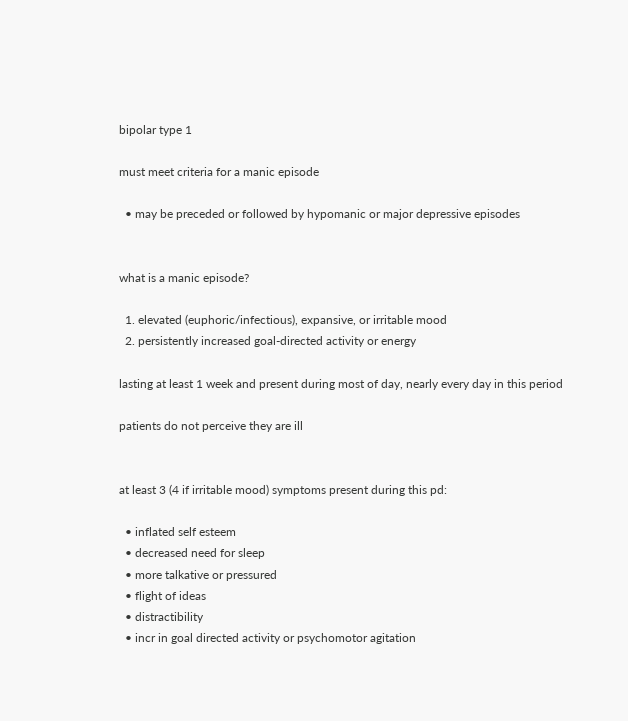bipolar type 1

must meet criteria for a manic episode

  • may be preceded or followed by hypomanic or major depressive episodes


what is a manic episode?

  1. elevated (euphoric/infectious), expansive, or irritable mood
  2. persistently increased goal-directed activity or energy

lasting at least 1 week and present during most of day, nearly every day in this period

patients do not perceive they are ill


at least 3 (4 if irritable mood) symptoms present during this pd:

  • inflated self esteem
  • decreased need for sleep
  • more talkative or pressured
  • flight of ideas
  • distractibility
  • incr in goal directed activity or psychomotor agitation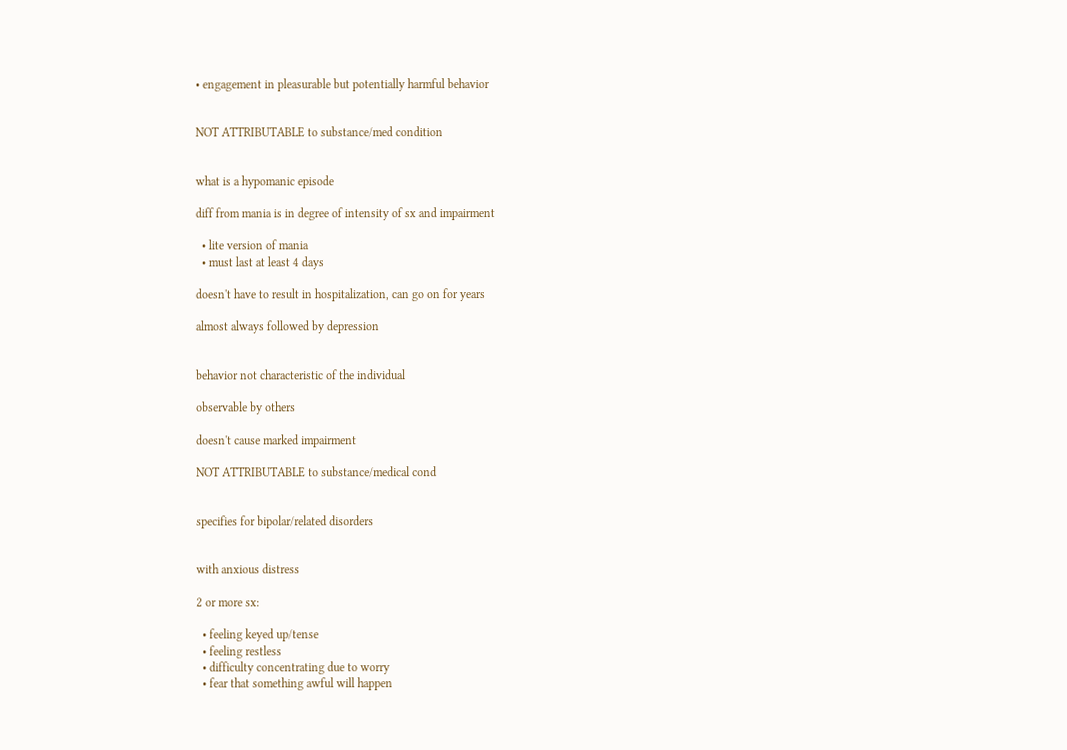• engagement in pleasurable but potentially harmful behavior


NOT ATTRIBUTABLE to substance/med condition


what is a hypomanic episode

diff from mania is in degree of intensity of sx and impairment

  • lite version of mania
  • must last at least 4 days

doesn't have to result in hospitalization, can go on for years

almost always followed by depression


behavior not characteristic of the individual

observable by others

doesn't cause marked impairment

NOT ATTRIBUTABLE to substance/medical cond


specifies for bipolar/related disorders


with anxious distress

2 or more sx:

  • feeling keyed up/tense
  • feeling restless
  • difficulty concentrating due to worry
  • fear that something awful will happen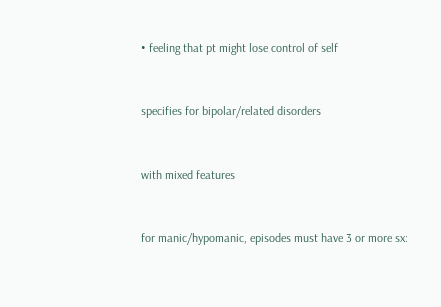• feeling that pt might lose control of self


specifies for bipolar/related disorders


with mixed features


for manic/hypomanic, episodes must have 3 or more sx: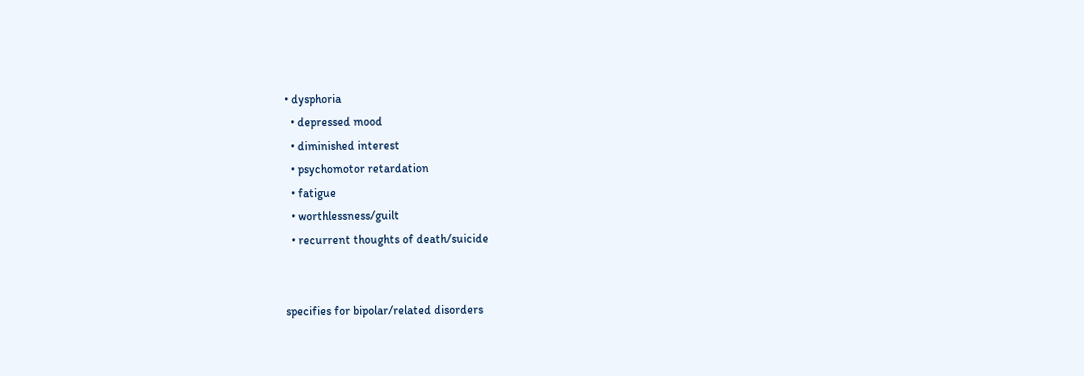• dysphoria
  • depressed mood
  • diminished interest
  • psychomotor retardation
  • fatigue
  • worthlessness/guilt
  • recurrent thoughts of death/suicide


specifies for bipolar/related disorders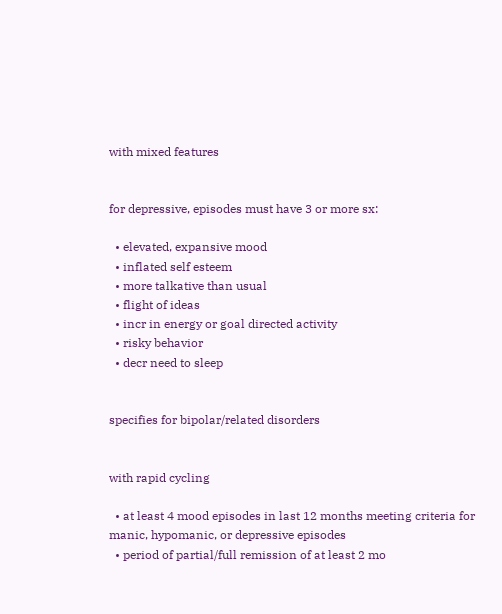with mixed features


for depressive, episodes must have 3 or more sx:

  • elevated, expansive mood
  • inflated self esteem
  • more talkative than usual
  • flight of ideas
  • incr in energy or goal directed activity
  • risky behavior
  • decr need to sleep


specifies for bipolar/related disorders


with rapid cycling

  • at least 4 mood episodes in last 12 months meeting criteria for manic, hypomanic, or depressive episodes
  • period of partial/full remission of at least 2 mo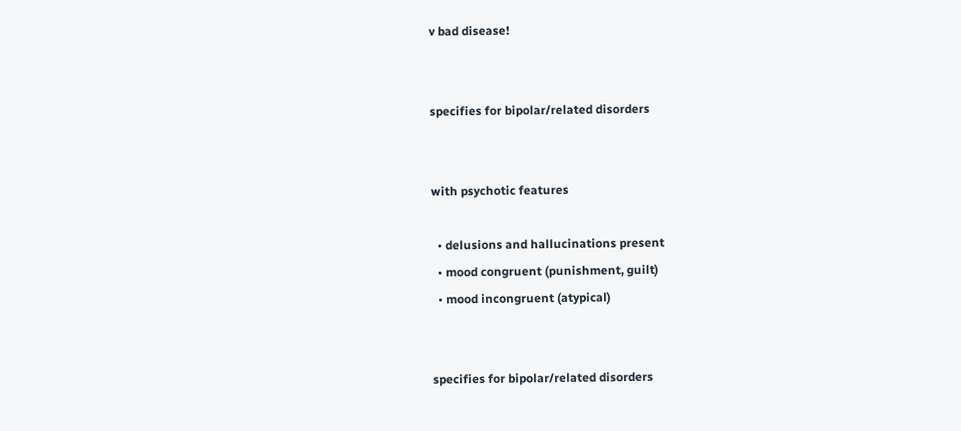v bad disease!


specifies for bipolar/related disorders


with psychotic features

  • delusions and hallucinations present
  • mood congruent (punishment, guilt)
  • mood incongruent (atypical)


specifies for bipolar/related disorders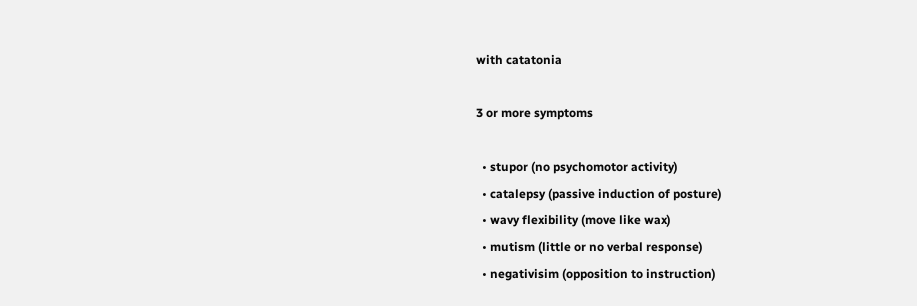with catatonia

3 or more symptoms

  • stupor (no psychomotor activity)
  • catalepsy (passive induction of posture)
  • wavy flexibility (move like wax)
  • mutism (little or no verbal response)
  • negativisim (opposition to instruction)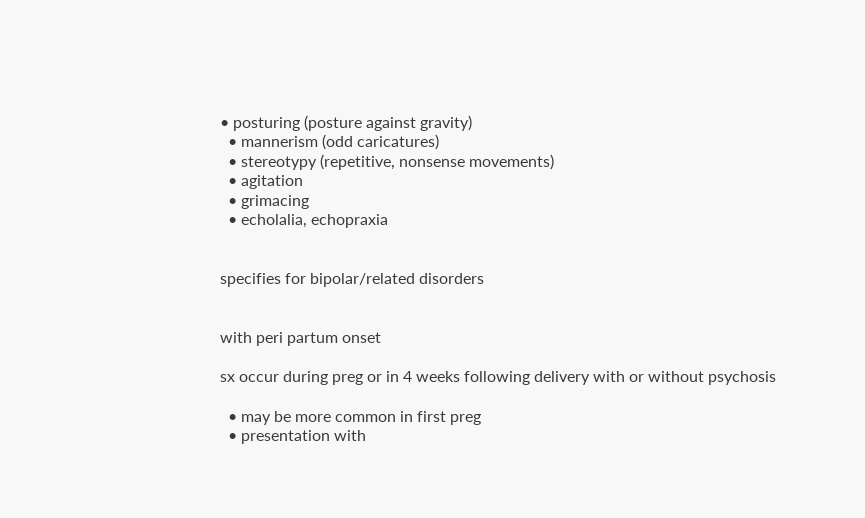• posturing (posture against gravity)
  • mannerism (odd caricatures)
  • stereotypy (repetitive, nonsense movements)
  • agitation
  • grimacing
  • echolalia, echopraxia


specifies for bipolar/related disorders


with peri partum onset

sx occur during preg or in 4 weeks following delivery with or without psychosis

  • may be more common in first preg
  • presentation with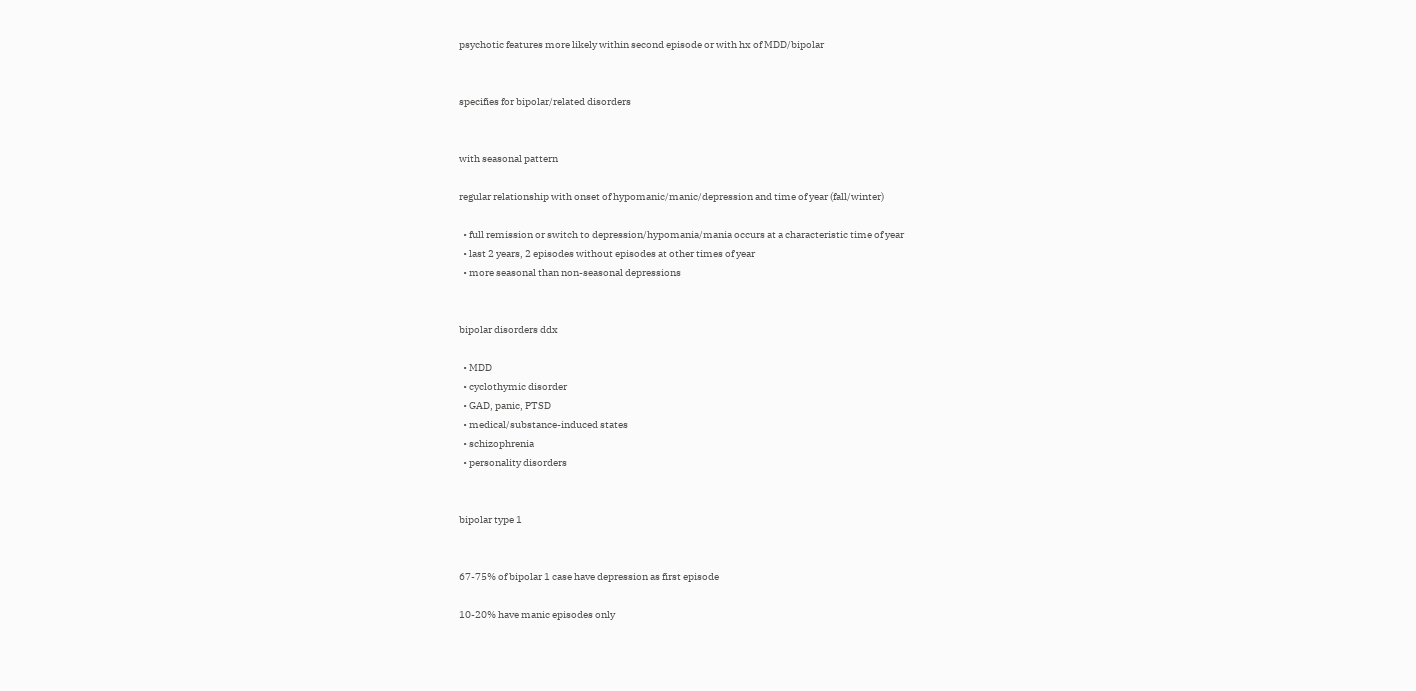psychotic features more likely within second episode or with hx of MDD/bipolar


specifies for bipolar/related disorders


with seasonal pattern

regular relationship with onset of hypomanic/manic/depression and time of year (fall/winter)

  • full remission or switch to depression/hypomania/mania occurs at a characteristic time of year
  • last 2 years, 2 episodes without episodes at other times of year
  • more seasonal than non-seasonal depressions


bipolar disorders ddx

  • MDD
  • cyclothymic disorder
  • GAD, panic, PTSD
  • medical/substance-induced states
  • schizophrenia
  • personality disorders


bipolar type 1


67-75% of bipolar 1 case have depression as first episode

10-20% have manic episodes only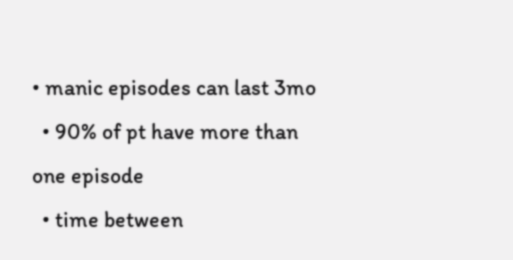• manic episodes can last 3mo
  • 90% of pt have more than one episode
  • time between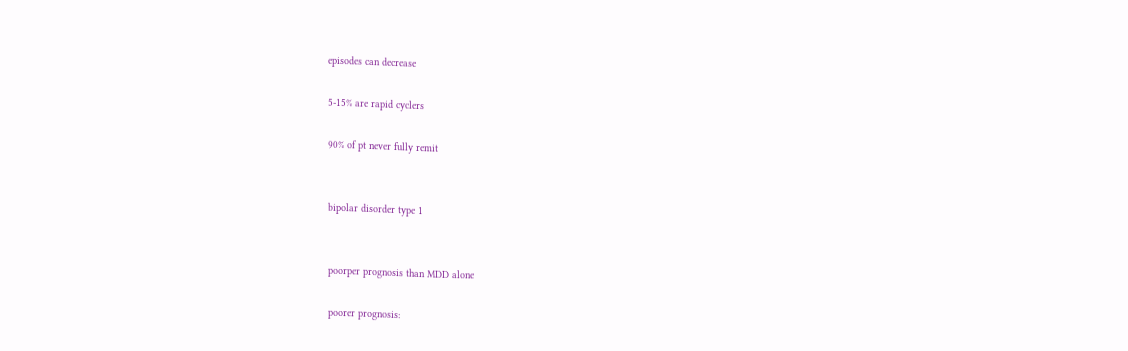episodes can decrease

5-15% are rapid cyclers

90% of pt never fully remit


bipolar disorder type 1


poorper prognosis than MDD alone

poorer prognosis: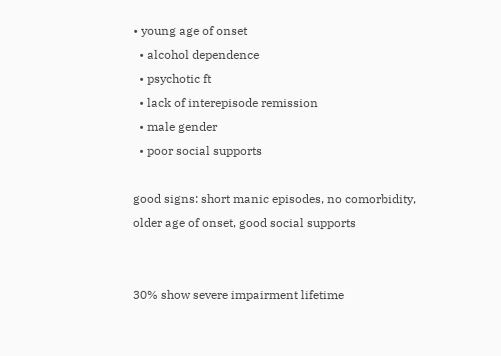• young age of onset
  • alcohol dependence
  • psychotic ft
  • lack of interepisode remission
  • male gender
  • poor social supports

good signs: short manic episodes, no comorbidity, older age of onset, good social supports


30% show severe impairment lifetime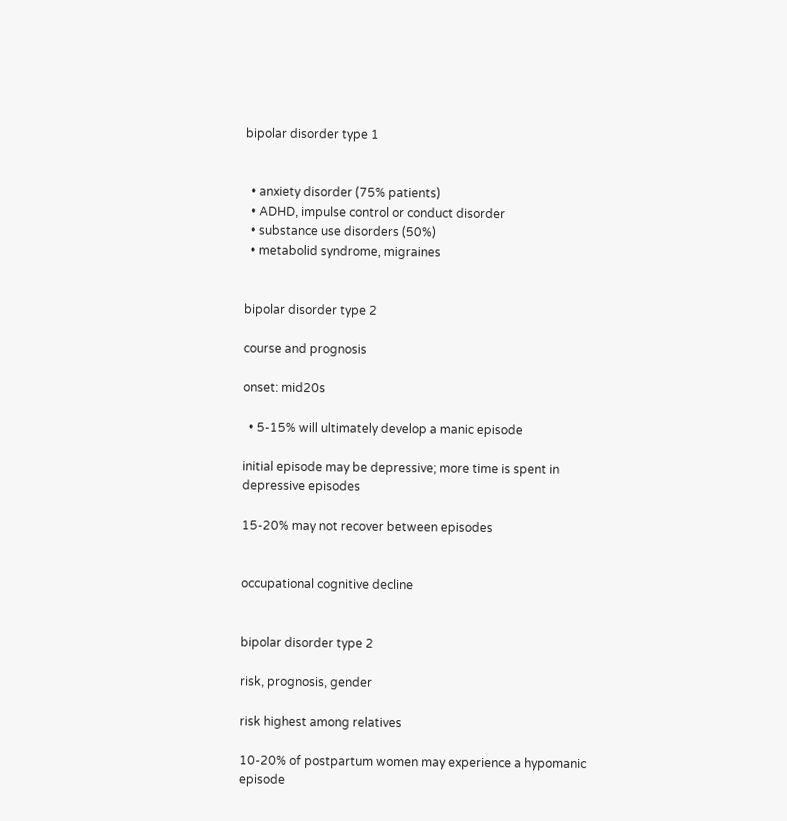bipolar disorder type 1


  • anxiety disorder (75% patients)
  • ADHD, impulse control or conduct disorder
  • substance use disorders (50%)
  • metabolid syndrome, migraines


bipolar disorder type 2

course and prognosis

onset: mid20s

  • 5-15% will ultimately develop a manic episode

initial episode may be depressive; more time is spent in depressive episodes

15-20% may not recover between episodes


occupational cognitive decline


bipolar disorder type 2

risk, prognosis, gender

risk highest among relatives

10-20% of postpartum women may experience a hypomanic episode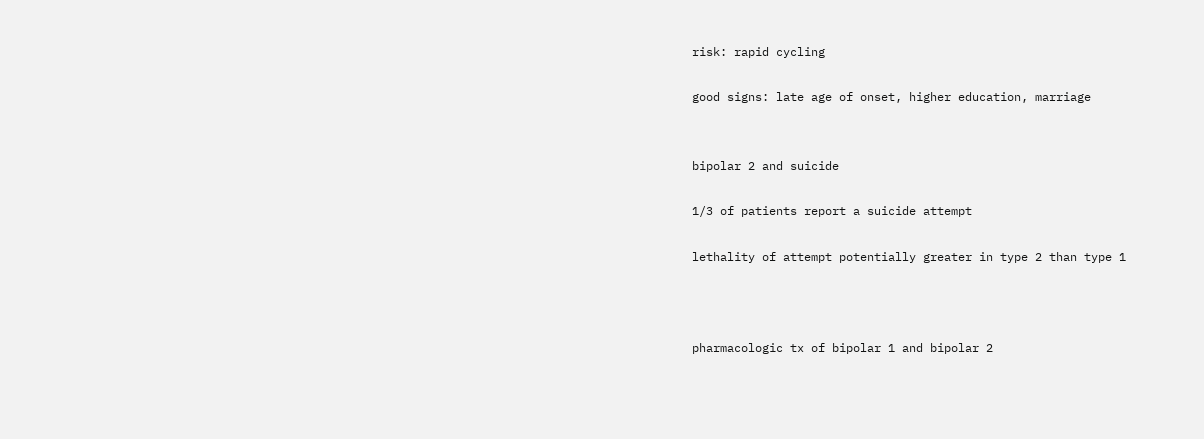risk: rapid cycling

good signs: late age of onset, higher education, marriage


bipolar 2 and suicide

1/3 of patients report a suicide attempt

lethality of attempt potentially greater in type 2 than type 1



pharmacologic tx of bipolar 1 and bipolar 2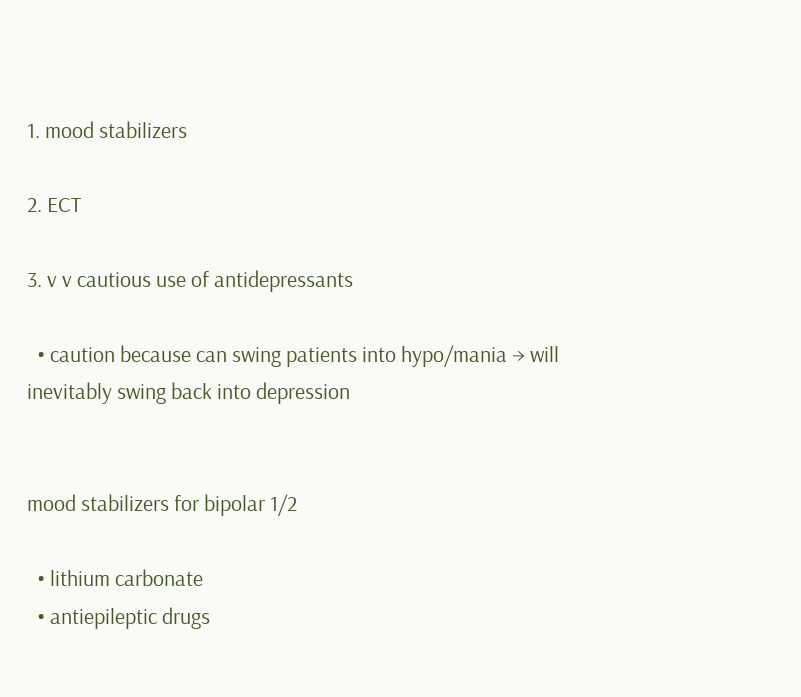1. mood stabilizers

2. ECT

3. v v cautious use of antidepressants

  • caution because can swing patients into hypo/mania → will inevitably swing back into depression


mood stabilizers for bipolar 1/2

  • lithium carbonate
  • antiepileptic drugs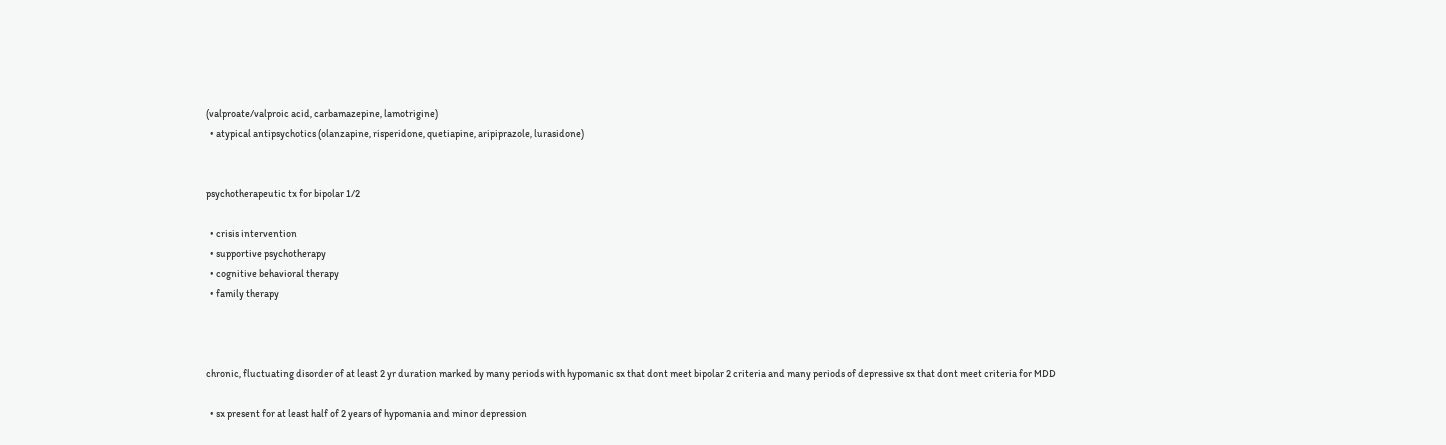(valproate/valproic acid, carbamazepine, lamotrigine)
  • atypical antipsychotics (olanzapine, risperidone, quetiapine, aripiprazole, lurasidone)


psychotherapeutic tx for bipolar 1/2

  • crisis intervention
  • supportive psychotherapy
  • cognitive behavioral therapy
  • family therapy



chronic, fluctuating disorder of at least 2 yr duration marked by many periods with hypomanic sx that dont meet bipolar 2 criteria and many periods of depressive sx that dont meet criteria for MDD

  • sx present for at least half of 2 years of hypomania and minor depression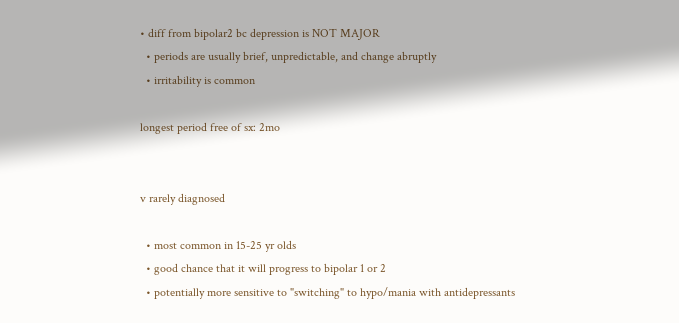• diff from bipolar2 bc depression is NOT MAJOR
  • periods are usually brief, unpredictable, and change abruptly
  • irritability is common

longest period free of sx: 2mo


v rarely diagnosed

  • most common in 15-25 yr olds
  • good chance that it will progress to bipolar 1 or 2
  • potentially more sensitive to "switching" to hypo/mania with antidepressants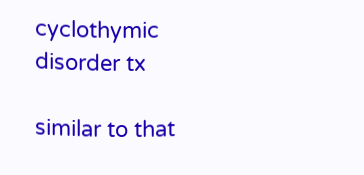cyclothymic disorder tx

similar to that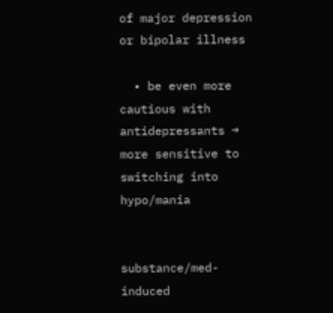of major depression or bipolar illness

  • be even more cautious with antidepressants → more sensitive to switching into hypo/mania


substance/med-induced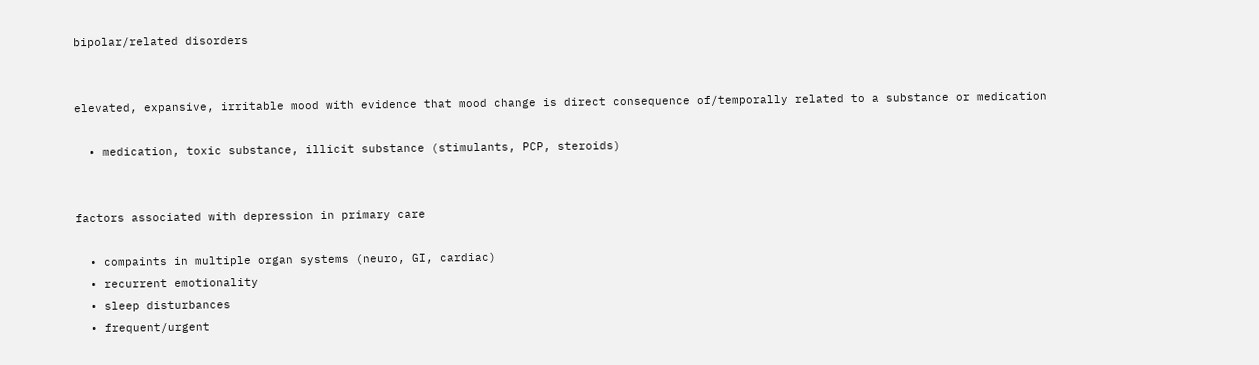bipolar/related disorders


elevated, expansive, irritable mood with evidence that mood change is direct consequence of/temporally related to a substance or medication

  • medication, toxic substance, illicit substance (stimulants, PCP, steroids)


factors associated with depression in primary care

  • compaints in multiple organ systems (neuro, GI, cardiac)
  • recurrent emotionality
  • sleep disturbances
  • frequent/urgent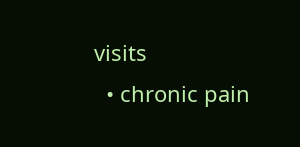visits
  • chronic pain